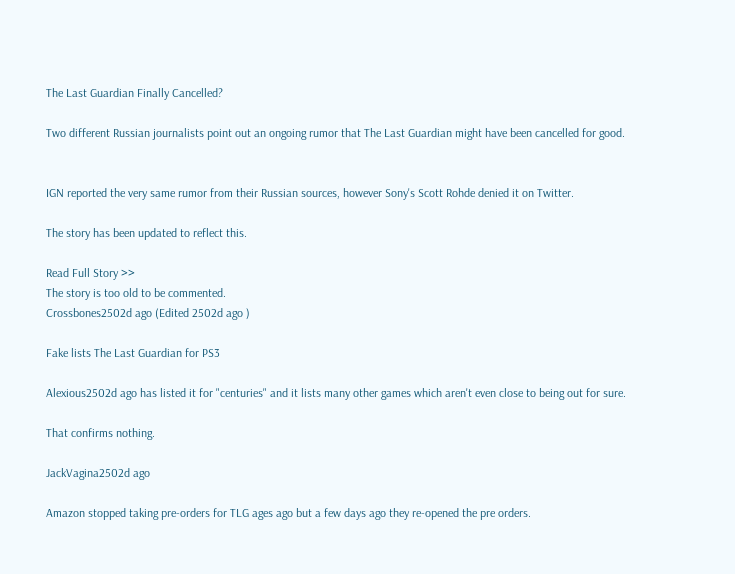The Last Guardian Finally Cancelled?

Two different Russian journalists point out an ongoing rumor that The Last Guardian might have been cancelled for good.


IGN reported the very same rumor from their Russian sources, however Sony's Scott Rohde denied it on Twitter.

The story has been updated to reflect this.

Read Full Story >>
The story is too old to be commented.
Crossbones2502d ago (Edited 2502d ago )

Fake lists The Last Guardian for PS3

Alexious2502d ago has listed it for "centuries" and it lists many other games which aren't even close to being out for sure.

That confirms nothing.

JackVagina2502d ago

Amazon stopped taking pre-orders for TLG ages ago but a few days ago they re-opened the pre orders.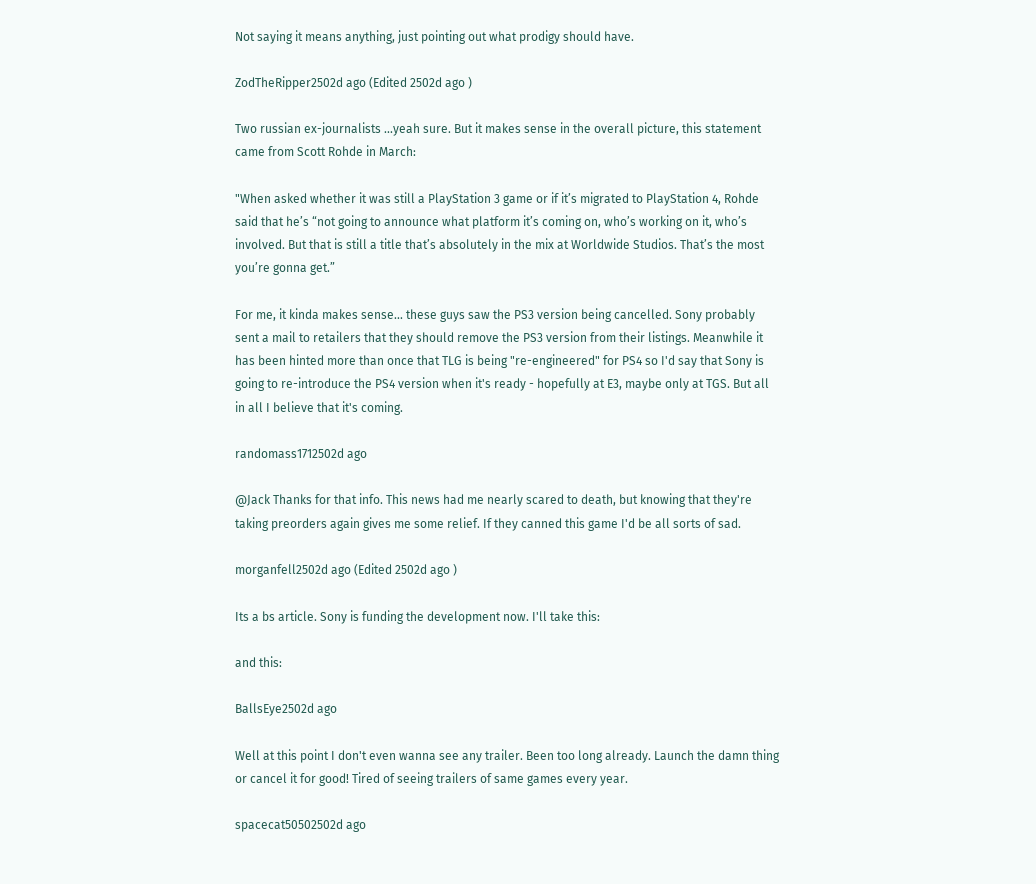Not saying it means anything, just pointing out what prodigy should have.

ZodTheRipper2502d ago (Edited 2502d ago )

Two russian ex-journalists ...yeah sure. But it makes sense in the overall picture, this statement came from Scott Rohde in March:

"When asked whether it was still a PlayStation 3 game or if it’s migrated to PlayStation 4, Rohde said that he’s “not going to announce what platform it’s coming on, who’s working on it, who’s involved. But that is still a title that’s absolutely in the mix at Worldwide Studios. That’s the most you’re gonna get.”

For me, it kinda makes sense... these guys saw the PS3 version being cancelled. Sony probably sent a mail to retailers that they should remove the PS3 version from their listings. Meanwhile it has been hinted more than once that TLG is being "re-engineered" for PS4 so I'd say that Sony is going to re-introduce the PS4 version when it's ready - hopefully at E3, maybe only at TGS. But all in all I believe that it's coming.

randomass1712502d ago

@Jack Thanks for that info. This news had me nearly scared to death, but knowing that they're taking preorders again gives me some relief. If they canned this game I'd be all sorts of sad.

morganfell2502d ago (Edited 2502d ago )

Its a bs article. Sony is funding the development now. I'll take this:

and this:

BallsEye2502d ago

Well at this point I don't even wanna see any trailer. Been too long already. Launch the damn thing or cancel it for good! Tired of seeing trailers of same games every year.

spacecat50502502d ago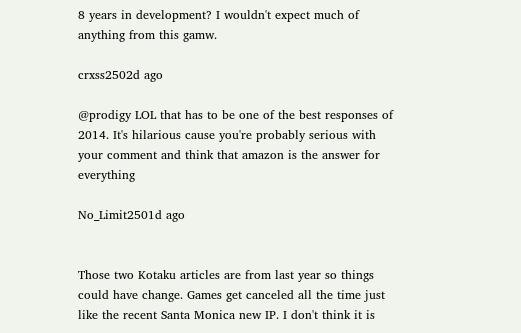8 years in development? I wouldn't expect much of anything from this gamw.

crxss2502d ago

@prodigy LOL that has to be one of the best responses of 2014. It's hilarious cause you're probably serious with your comment and think that amazon is the answer for everything

No_Limit2501d ago


Those two Kotaku articles are from last year so things could have change. Games get canceled all the time just like the recent Santa Monica new IP. I don't think it is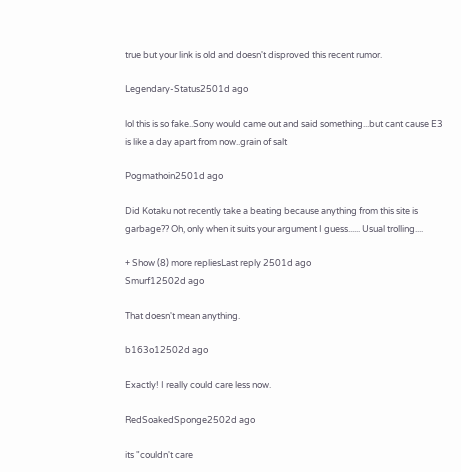true but your link is old and doesn't disproved this recent rumor.

Legendary-Status2501d ago

lol this is so fake..Sony would came out and said something...but cant cause E3 is like a day apart from now..grain of salt

Pogmathoin2501d ago

Did Kotaku not recently take a beating because anything from this site is garbage?? Oh, only when it suits your argument I guess...... Usual trolling....

+ Show (8) more repliesLast reply 2501d ago
Smurf12502d ago

That doesn't mean anything.

b163o12502d ago

Exactly! I really could care less now.

RedSoakedSponge2502d ago

its "couldn't care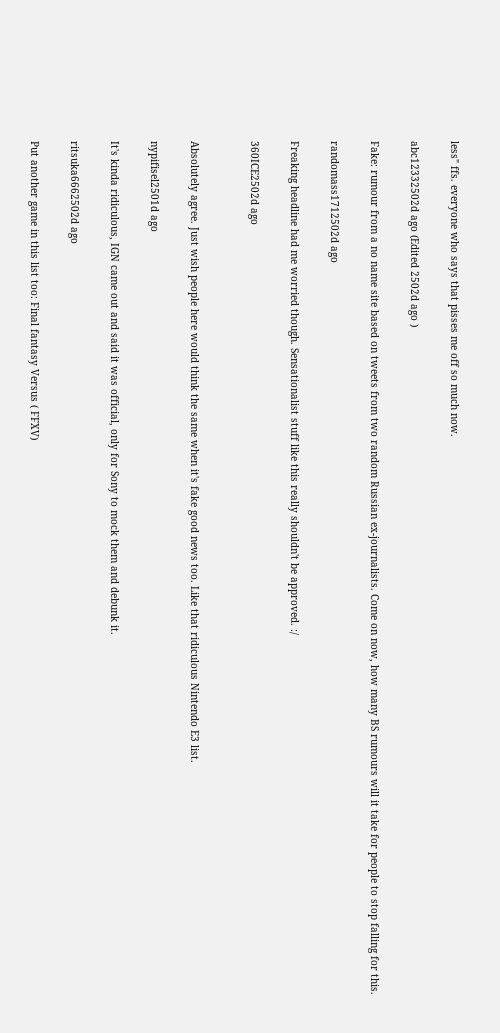less" ffs. everyone who says that pisses me off so much now.

abc12332502d ago (Edited 2502d ago )

Fake: rumour from a no name site based on tweets from two random Russian ex-journalists. Come on now, how many BS rumours will it take for people to stop falling for this.

randomass1712502d ago

Freaking headline had me worried though. Sensationalist stuff like this really shouldn't be approved. :/

360ICE2502d ago


Absolutely agree. Just wish people here would think the same when it's fake good news too. Like that ridiculous Nintendo E3 list.

nypifisel2501d ago

It's kinda ridiculous, IGN came out and said it was official, only for Sony to mock them and debunk it.

ritsuka6662502d ago

Put another game in this list too: Final fantasy Versus ( FFXV)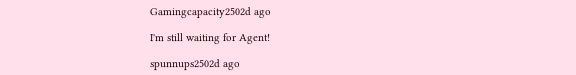Gamingcapacity2502d ago

I'm still waiting for Agent!

spunnups2502d ago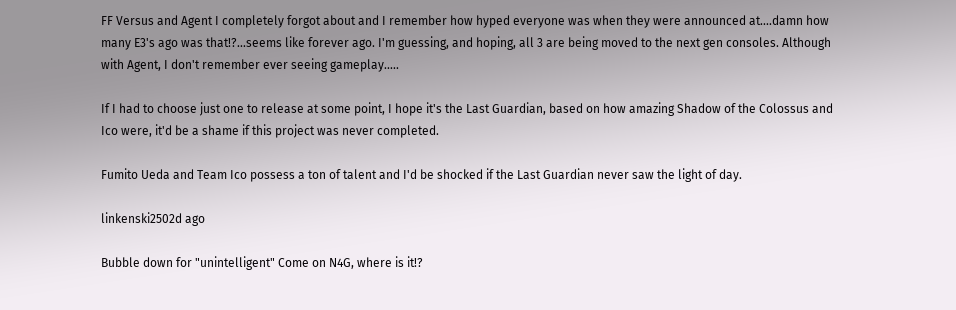FF Versus and Agent I completely forgot about and I remember how hyped everyone was when they were announced at....damn how many E3's ago was that!?...seems like forever ago. I'm guessing, and hoping, all 3 are being moved to the next gen consoles. Although with Agent, I don't remember ever seeing gameplay.....

If I had to choose just one to release at some point, I hope it's the Last Guardian, based on how amazing Shadow of the Colossus and Ico were, it'd be a shame if this project was never completed.

Fumito Ueda and Team Ico possess a ton of talent and I'd be shocked if the Last Guardian never saw the light of day.

linkenski2502d ago

Bubble down for "unintelligent" Come on N4G, where is it!?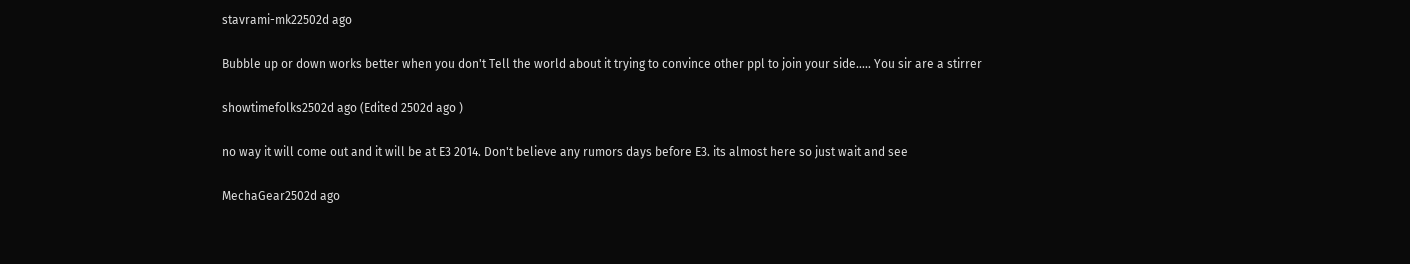stavrami-mk22502d ago

Bubble up or down works better when you don't Tell the world about it trying to convince other ppl to join your side..... You sir are a stirrer

showtimefolks2502d ago (Edited 2502d ago )

no way it will come out and it will be at E3 2014. Don't believe any rumors days before E3. its almost here so just wait and see

MechaGear2502d ago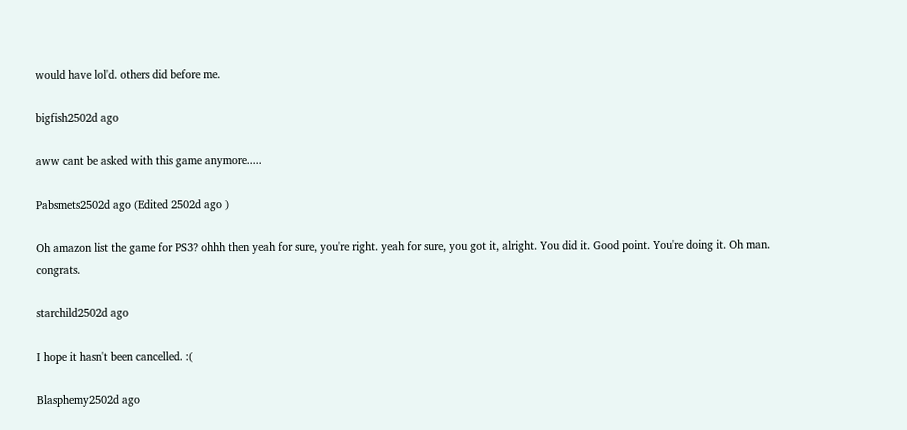would have lol'd. others did before me.

bigfish2502d ago

aww cant be asked with this game anymore.....

Pabsmets2502d ago (Edited 2502d ago )

Oh amazon list the game for PS3? ohhh then yeah for sure, you're right. yeah for sure, you got it, alright. You did it. Good point. You're doing it. Oh man. congrats.

starchild2502d ago

I hope it hasn't been cancelled. :(

Blasphemy2502d ago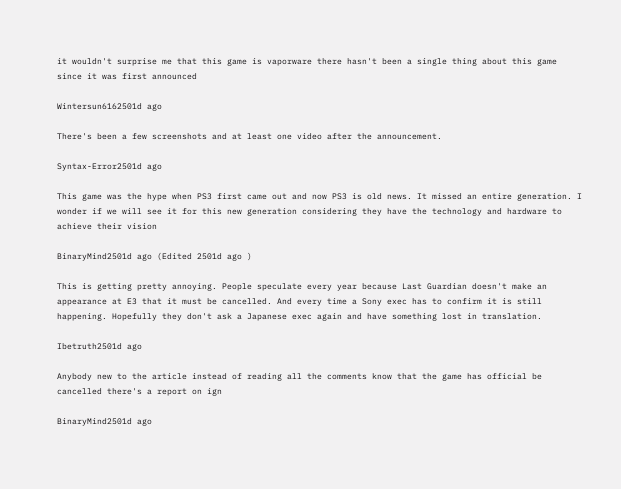it wouldn't surprise me that this game is vaporware there hasn't been a single thing about this game since it was first announced

Wintersun6162501d ago

There's been a few screenshots and at least one video after the announcement.

Syntax-Error2501d ago

This game was the hype when PS3 first came out and now PS3 is old news. It missed an entire generation. I wonder if we will see it for this new generation considering they have the technology and hardware to achieve their vision

BinaryMind2501d ago (Edited 2501d ago )

This is getting pretty annoying. People speculate every year because Last Guardian doesn't make an appearance at E3 that it must be cancelled. And every time a Sony exec has to confirm it is still happening. Hopefully they don't ask a Japanese exec again and have something lost in translation.

Ibetruth2501d ago

Anybody new to the article instead of reading all the comments know that the game has official be cancelled there's a report on ign

BinaryMind2501d ago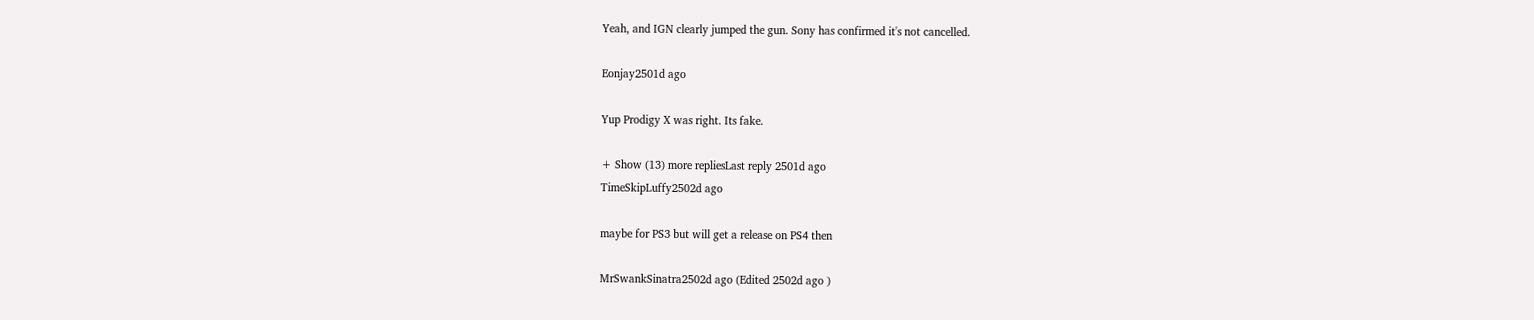Yeah, and IGN clearly jumped the gun. Sony has confirmed it's not cancelled.

Eonjay2501d ago

Yup Prodigy X was right. Its fake.

+ Show (13) more repliesLast reply 2501d ago
TimeSkipLuffy2502d ago

maybe for PS3 but will get a release on PS4 then

MrSwankSinatra2502d ago (Edited 2502d ago )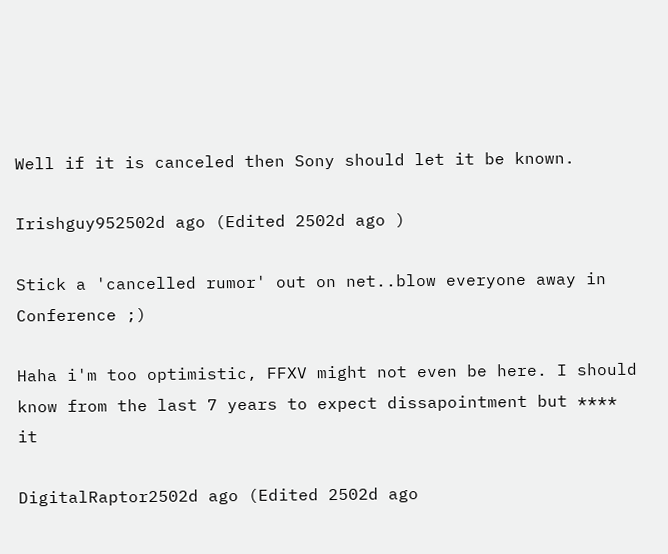Well if it is canceled then Sony should let it be known.

Irishguy952502d ago (Edited 2502d ago )

Stick a 'cancelled rumor' out on net..blow everyone away in Conference ;)

Haha i'm too optimistic, FFXV might not even be here. I should know from the last 7 years to expect dissapointment but **** it

DigitalRaptor2502d ago (Edited 2502d ago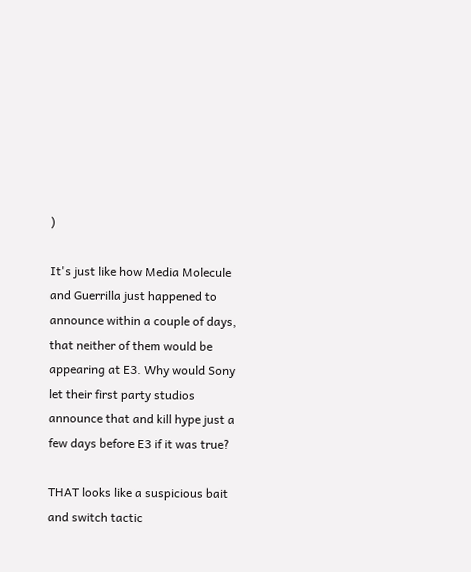)

It's just like how Media Molecule and Guerrilla just happened to announce within a couple of days, that neither of them would be appearing at E3. Why would Sony let their first party studios announce that and kill hype just a few days before E3 if it was true?

THAT looks like a suspicious bait and switch tactic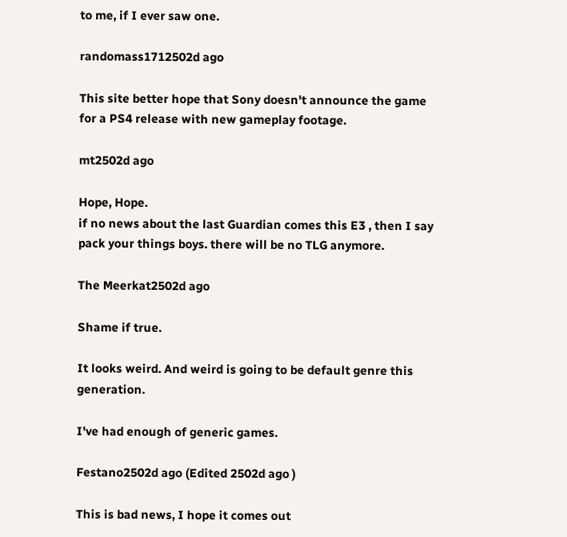to me, if I ever saw one.

randomass1712502d ago

This site better hope that Sony doesn't announce the game for a PS4 release with new gameplay footage.

mt2502d ago

Hope, Hope.
if no news about the last Guardian comes this E3 , then I say pack your things boys. there will be no TLG anymore.

The Meerkat2502d ago

Shame if true.

It looks weird. And weird is going to be default genre this generation.

I've had enough of generic games.

Festano2502d ago (Edited 2502d ago )

This is bad news, I hope it comes out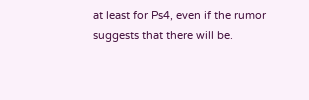at least for Ps4, even if the rumor suggests that there will be.